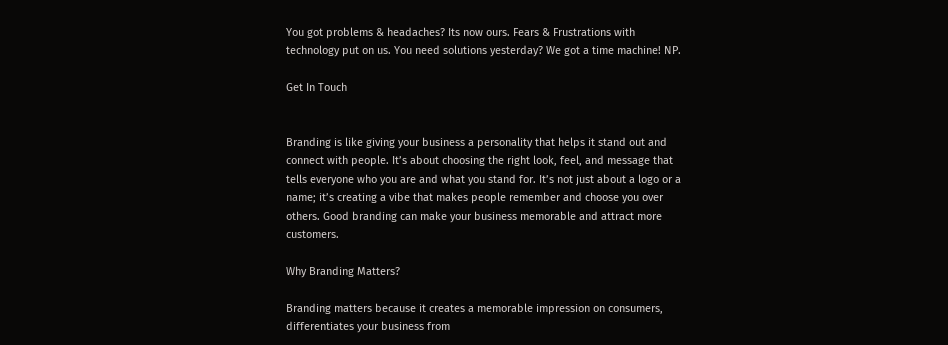You got problems & headaches? Its now ours. Fears & Frustrations with technology put on us. You need solutions yesterday? We got a time machine! NP.

Get In Touch


Branding is like giving your business a personality that helps it stand out and connect with people. It’s about choosing the right look, feel, and message that tells everyone who you are and what you stand for. It’s not just about a logo or a name; it’s creating a vibe that makes people remember and choose you over others. Good branding can make your business memorable and attract more customers.

Why Branding Matters?

Branding matters because it creates a memorable impression on consumers, differentiates your business from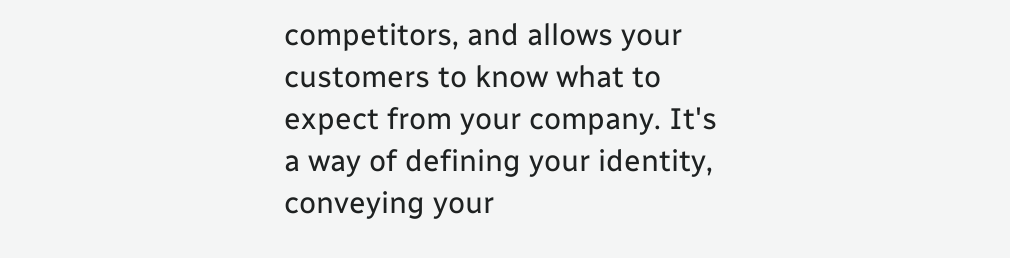competitors, and allows your customers to know what to expect from your company. It's a way of defining your identity, conveying your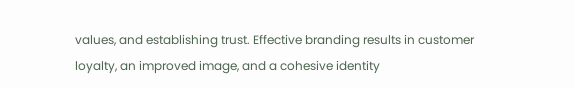values, and establishing trust. Effective branding results in customer loyalty, an improved image, and a cohesive identity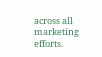across all marketing efforts.